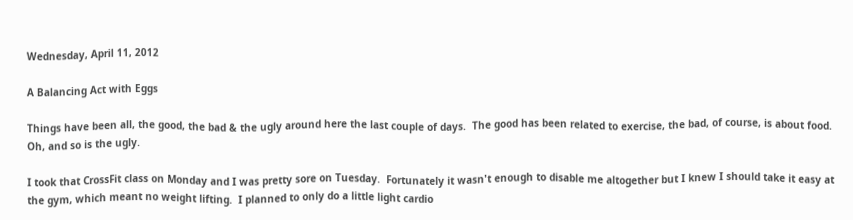Wednesday, April 11, 2012

A Balancing Act with Eggs

Things have been all, the good, the bad & the ugly around here the last couple of days.  The good has been related to exercise, the bad, of course, is about food.  Oh, and so is the ugly.

I took that CrossFit class on Monday and I was pretty sore on Tuesday.  Fortunately it wasn't enough to disable me altogether but I knew I should take it easy at the gym, which meant no weight lifting.  I planned to only do a little light cardio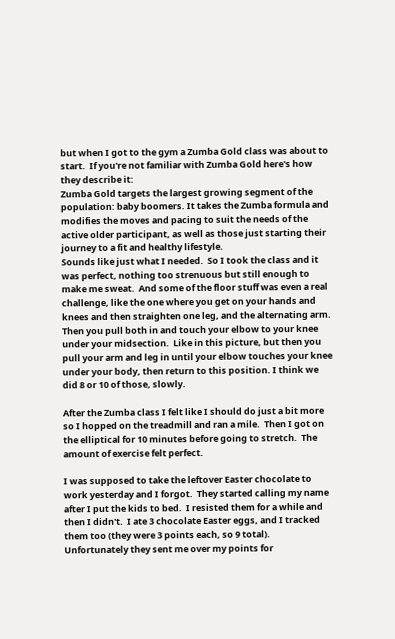but when I got to the gym a Zumba Gold class was about to start.  If you're not familiar with Zumba Gold here's how they describe it:
Zumba Gold targets the largest growing segment of the population: baby boomers. It takes the Zumba formula and modifies the moves and pacing to suit the needs of the active older participant, as well as those just starting their journey to a fit and healthy lifestyle.
Sounds like just what I needed.  So I took the class and it was perfect, nothing too strenuous but still enough to make me sweat.  And some of the floor stuff was even a real challenge, like the one where you get on your hands and knees and then straighten one leg, and the alternating arm.  Then you pull both in and touch your elbow to your knee under your midsection.  Like in this picture, but then you pull your arm and leg in until your elbow touches your knee under your body, then return to this position. I think we did 8 or 10 of those, slowly.

After the Zumba class I felt like I should do just a bit more so I hopped on the treadmill and ran a mile.  Then I got on the elliptical for 10 minutes before going to stretch.  The amount of exercise felt perfect.

I was supposed to take the leftover Easter chocolate to work yesterday and I forgot.  They started calling my name after I put the kids to bed.  I resisted them for a while and then I didn't.  I ate 3 chocolate Easter eggs, and I tracked them too (they were 3 points each, so 9 total).  Unfortunately they sent me over my points for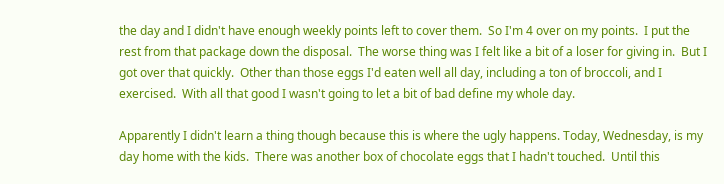the day and I didn't have enough weekly points left to cover them.  So I'm 4 over on my points.  I put the rest from that package down the disposal.  The worse thing was I felt like a bit of a loser for giving in.  But I got over that quickly.  Other than those eggs I'd eaten well all day, including a ton of broccoli, and I exercised.  With all that good I wasn't going to let a bit of bad define my whole day.

Apparently I didn't learn a thing though because this is where the ugly happens. Today, Wednesday, is my day home with the kids.  There was another box of chocolate eggs that I hadn't touched.  Until this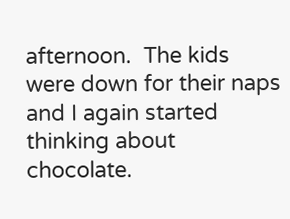afternoon.  The kids were down for their naps and I again started thinking about chocolate.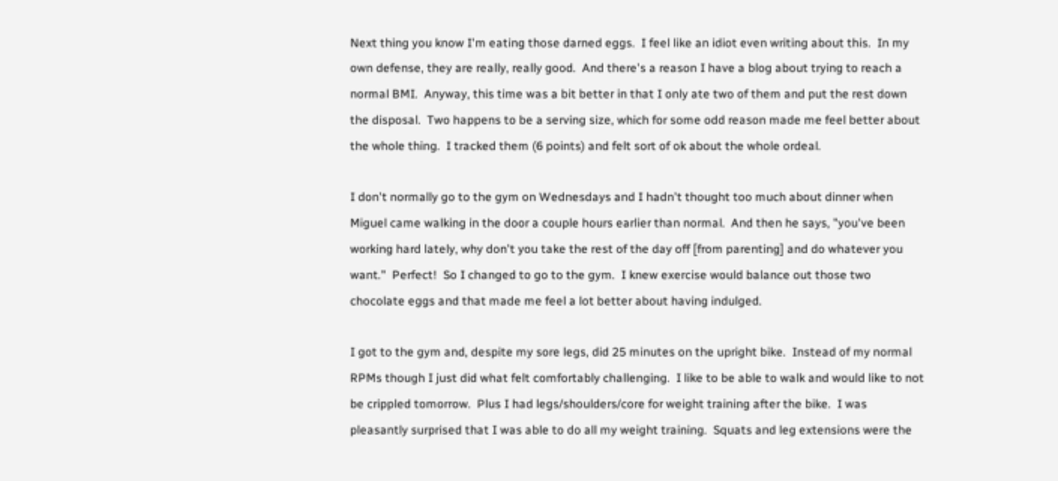Next thing you know I'm eating those darned eggs.  I feel like an idiot even writing about this.  In my own defense, they are really, really good.  And there's a reason I have a blog about trying to reach a normal BMI.  Anyway, this time was a bit better in that I only ate two of them and put the rest down the disposal.  Two happens to be a serving size, which for some odd reason made me feel better about the whole thing.  I tracked them (6 points) and felt sort of ok about the whole ordeal.

I don't normally go to the gym on Wednesdays and I hadn't thought too much about dinner when Miguel came walking in the door a couple hours earlier than normal.  And then he says, "you've been working hard lately, why don't you take the rest of the day off [from parenting] and do whatever you want."  Perfect!  So I changed to go to the gym.  I knew exercise would balance out those two chocolate eggs and that made me feel a lot better about having indulged.

I got to the gym and, despite my sore legs, did 25 minutes on the upright bike.  Instead of my normal RPMs though I just did what felt comfortably challenging.  I like to be able to walk and would like to not be crippled tomorrow.  Plus I had legs/shoulders/core for weight training after the bike.  I was pleasantly surprised that I was able to do all my weight training.  Squats and leg extensions were the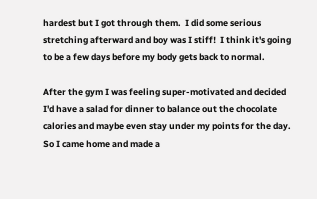hardest but I got through them.  I did some serious stretching afterward and boy was I stiff!  I think it's going to be a few days before my body gets back to normal.

After the gym I was feeling super-motivated and decided I'd have a salad for dinner to balance out the chocolate calories and maybe even stay under my points for the day.  So I came home and made a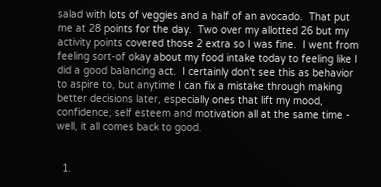salad with lots of veggies and a half of an avocado.  That put me at 28 points for the day.  Two over my allotted 26 but my activity points covered those 2 extra so I was fine.  I went from feeling sort-of okay about my food intake today to feeling like I did a good balancing act.  I certainly don't see this as behavior to aspire to, but anytime I can fix a mistake through making better decisions later, especially ones that lift my mood, confidence, self esteem and motivation all at the same time - well, it all comes back to good.


  1.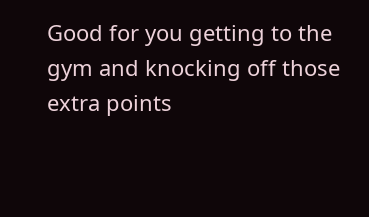Good for you getting to the gym and knocking off those extra points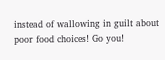instead of wallowing in guilt about poor food choices! Go you!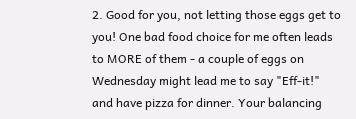2. Good for you, not letting those eggs get to you! One bad food choice for me often leads to MORE of them - a couple of eggs on Wednesday might lead me to say "Eff-it!" and have pizza for dinner. Your balancing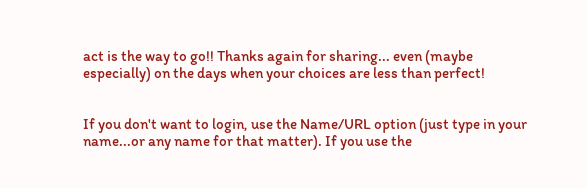act is the way to go!! Thanks again for sharing... even (maybe especially) on the days when your choices are less than perfect!


If you don't want to login, use the Name/URL option (just type in your name...or any name for that matter). If you use the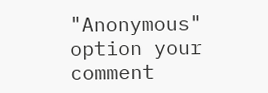"Anonymous" option your comment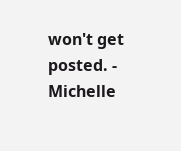won't get posted. - Michelle